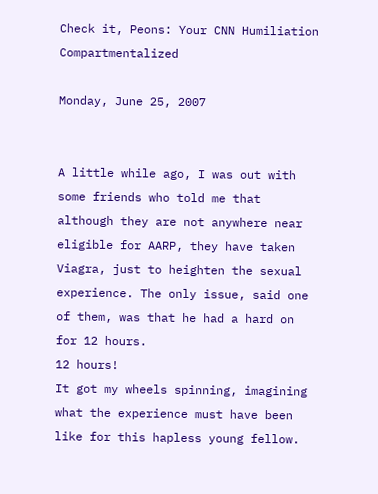Check it, Peons: Your CNN Humiliation Compartmentalized

Monday, June 25, 2007


A little while ago, I was out with some friends who told me that although they are not anywhere near eligible for AARP, they have taken Viagra, just to heighten the sexual experience. The only issue, said one of them, was that he had a hard on for 12 hours.
12 hours!
It got my wheels spinning, imagining what the experience must have been like for this hapless young fellow.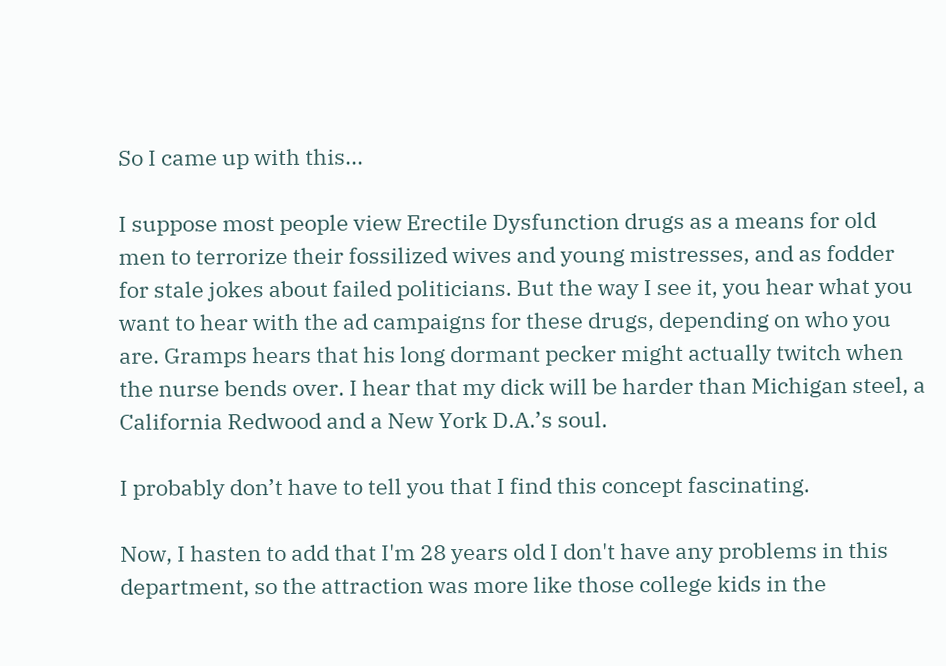So I came up with this...

I suppose most people view Erectile Dysfunction drugs as a means for old men to terrorize their fossilized wives and young mistresses, and as fodder for stale jokes about failed politicians. But the way I see it, you hear what you want to hear with the ad campaigns for these drugs, depending on who you are. Gramps hears that his long dormant pecker might actually twitch when the nurse bends over. I hear that my dick will be harder than Michigan steel, a California Redwood and a New York D.A.’s soul.

I probably don’t have to tell you that I find this concept fascinating.

Now, I hasten to add that I'm 28 years old I don't have any problems in this department, so the attraction was more like those college kids in the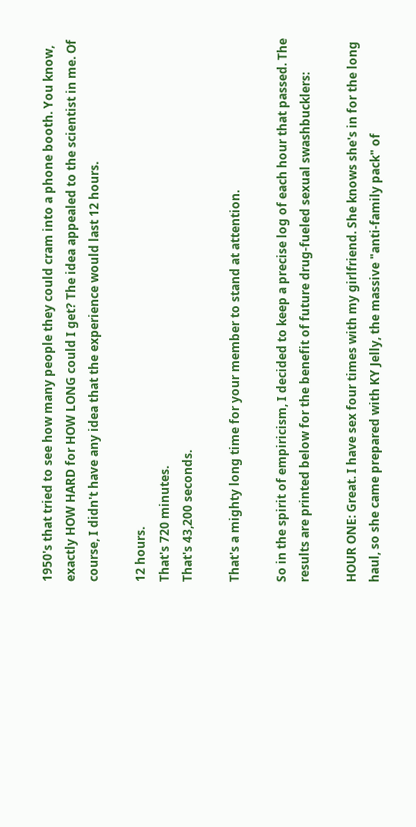1950's that tried to see how many people they could cram into a phone booth. You know, exactly HOW HARD for HOW LONG could I get? The idea appealed to the scientist in me. Of course, I didn't have any idea that the experience would last 12 hours.

12 hours.
That's 720 minutes.
That's 43,200 seconds.

That's a mighty long time for your member to stand at attention.

So in the spirit of empiricism, I decided to keep a precise log of each hour that passed. The results are printed below for the benefit of future drug-fueled sexual swashbucklers:

HOUR ONE: Great. I have sex four times with my girlfriend. She knows she's in for the long haul, so she came prepared with KY Jelly, the massive "anti-family pack" of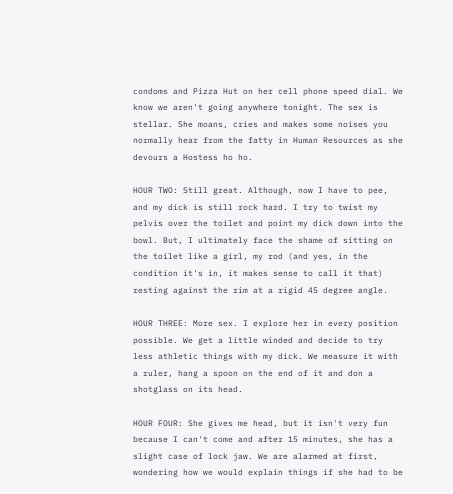condoms and Pizza Hut on her cell phone speed dial. We know we aren't going anywhere tonight. The sex is stellar. She moans, cries and makes some noises you normally hear from the fatty in Human Resources as she devours a Hostess ho ho.

HOUR TWO: Still great. Although, now I have to pee, and my dick is still rock hard. I try to twist my pelvis over the toilet and point my dick down into the bowl. But, I ultimately face the shame of sitting on the toilet like a girl, my rod (and yes, in the condition it's in, it makes sense to call it that) resting against the rim at a rigid 45 degree angle.

HOUR THREE: More sex. I explore her in every position possible. We get a little winded and decide to try less athletic things with my dick. We measure it with a ruler, hang a spoon on the end of it and don a shotglass on its head.

HOUR FOUR: She gives me head, but it isn't very fun because I can't come and after 15 minutes, she has a slight case of lock jaw. We are alarmed at first, wondering how we would explain things if she had to be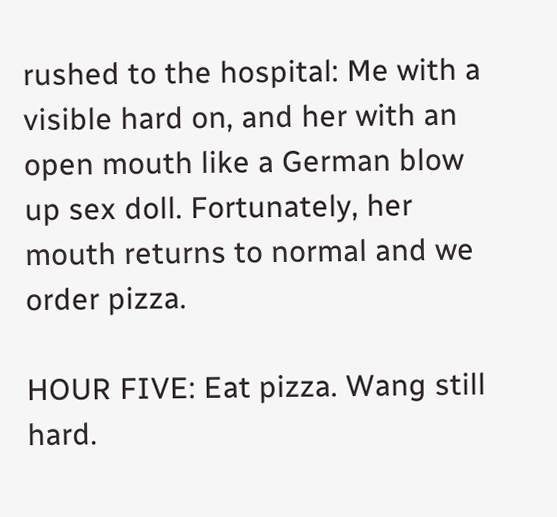rushed to the hospital: Me with a visible hard on, and her with an open mouth like a German blow up sex doll. Fortunately, her mouth returns to normal and we order pizza.

HOUR FIVE: Eat pizza. Wang still hard.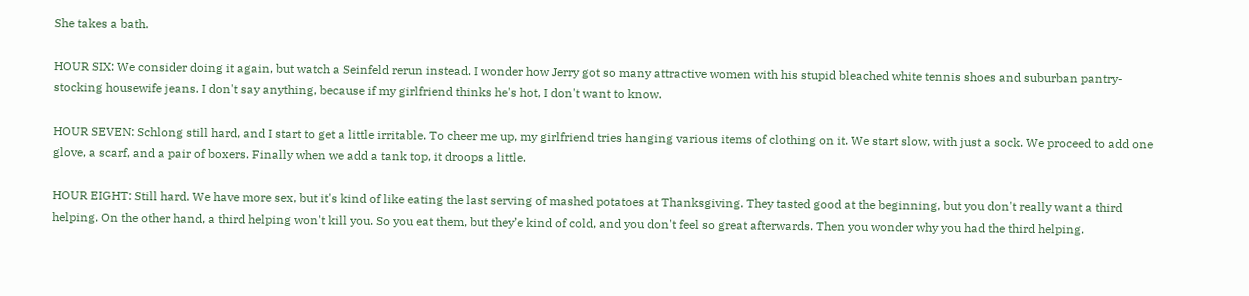She takes a bath.

HOUR SIX: We consider doing it again, but watch a Seinfeld rerun instead. I wonder how Jerry got so many attractive women with his stupid bleached white tennis shoes and suburban pantry-stocking housewife jeans. I don't say anything, because if my girlfriend thinks he's hot, I don't want to know.

HOUR SEVEN: Schlong still hard, and I start to get a little irritable. To cheer me up, my girlfriend tries hanging various items of clothing on it. We start slow, with just a sock. We proceed to add one glove, a scarf, and a pair of boxers. Finally when we add a tank top, it droops a little.

HOUR EIGHT: Still hard. We have more sex, but it's kind of like eating the last serving of mashed potatoes at Thanksgiving. They tasted good at the beginning, but you don't really want a third helping. On the other hand, a third helping won't kill you. So you eat them, but they’e kind of cold, and you don't feel so great afterwards. Then you wonder why you had the third helping.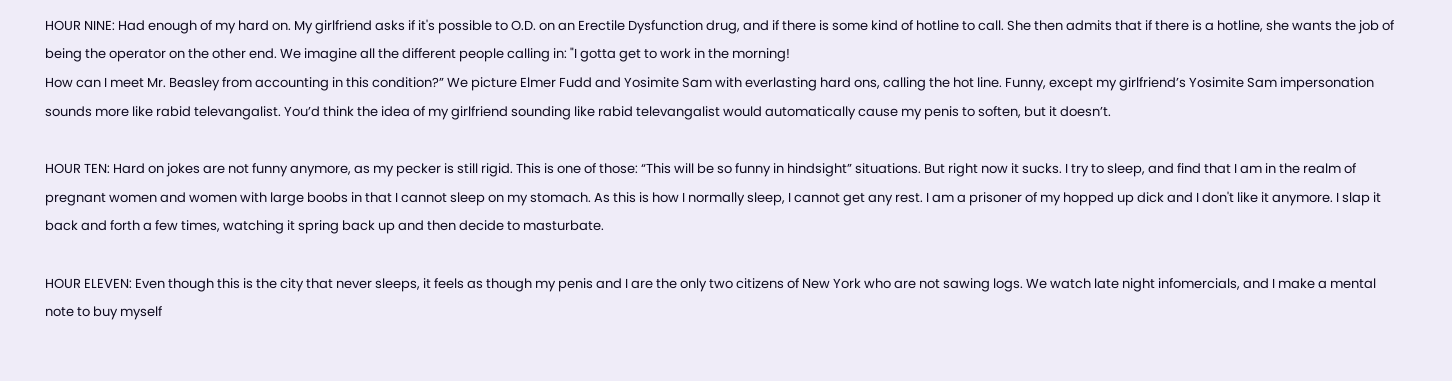HOUR NINE: Had enough of my hard on. My girlfriend asks if it's possible to O.D. on an Erectile Dysfunction drug, and if there is some kind of hotline to call. She then admits that if there is a hotline, she wants the job of being the operator on the other end. We imagine all the different people calling in: "I gotta get to work in the morning!
How can I meet Mr. Beasley from accounting in this condition?” We picture Elmer Fudd and Yosimite Sam with everlasting hard ons, calling the hot line. Funny, except my girlfriend’s Yosimite Sam impersonation sounds more like rabid televangalist. You’d think the idea of my girlfriend sounding like rabid televangalist would automatically cause my penis to soften, but it doesn’t.

HOUR TEN: Hard on jokes are not funny anymore, as my pecker is still rigid. This is one of those: “This will be so funny in hindsight” situations. But right now it sucks. I try to sleep, and find that I am in the realm of pregnant women and women with large boobs in that I cannot sleep on my stomach. As this is how I normally sleep, I cannot get any rest. I am a prisoner of my hopped up dick and I don't like it anymore. I slap it back and forth a few times, watching it spring back up and then decide to masturbate.

HOUR ELEVEN: Even though this is the city that never sleeps, it feels as though my penis and I are the only two citizens of New York who are not sawing logs. We watch late night infomercials, and I make a mental note to buy myself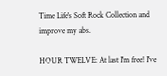Time Life's Soft Rock Collection and improve my abs.

HOUR TWELVE: At last I'm free! I've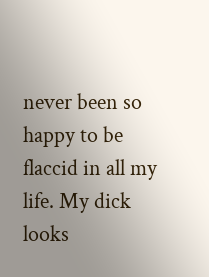never been so happy to be flaccid in all my life. My dick looks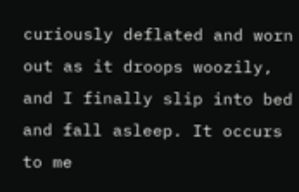curiously deflated and worn out as it droops woozily, and I finally slip into bed and fall asleep. It occurs to me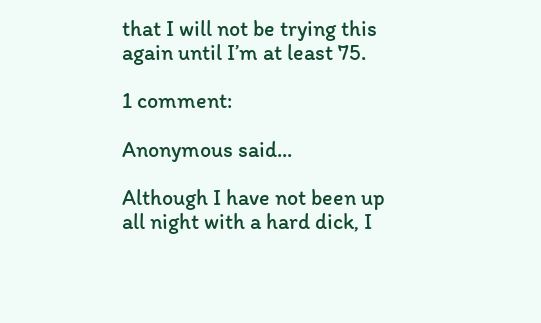that I will not be trying this again until I’m at least 75.

1 comment:

Anonymous said...

Although I have not been up all night with a hard dick, I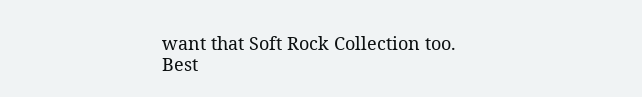want that Soft Rock Collection too.
Best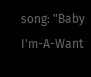song: "Baby I'm-A-Want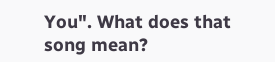You". What does that song mean?